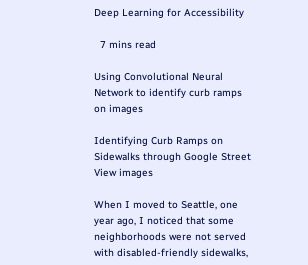Deep Learning for Accessibility

  7 mins read

Using Convolutional Neural Network to identify curb ramps on images

Identifying Curb Ramps on Sidewalks through Google Street View images

When I moved to Seattle, one year ago, I noticed that some neighborhoods were not served with disabled-friendly sidewalks,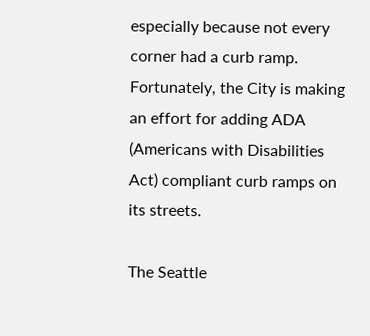especially because not every corner had a curb ramp. Fortunately, the City is making an effort for adding ADA (Americans with Disabilities Act) compliant curb ramps on its streets.

The Seattle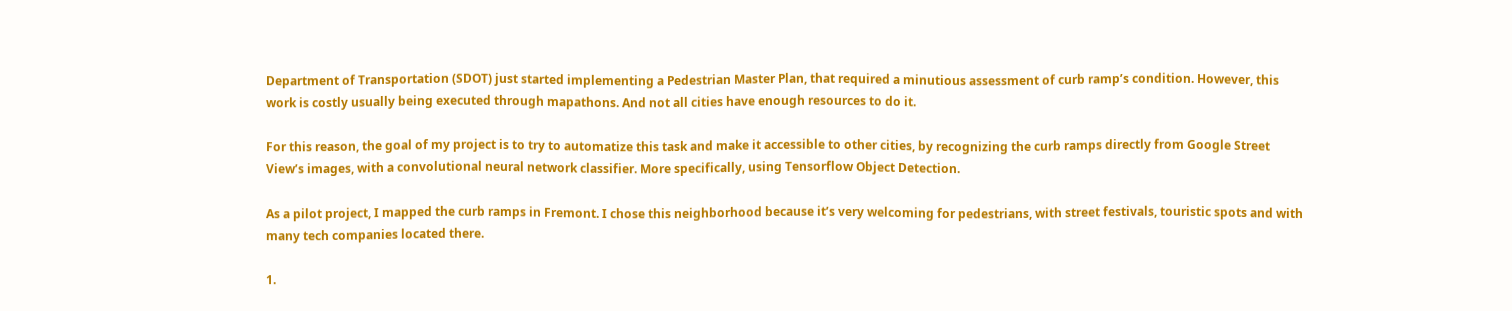Department of Transportation (SDOT) just started implementing a Pedestrian Master Plan, that required a minutious assessment of curb ramp’s condition. However, this work is costly usually being executed through mapathons. And not all cities have enough resources to do it.

For this reason, the goal of my project is to try to automatize this task and make it accessible to other cities, by recognizing the curb ramps directly from Google Street View’s images, with a convolutional neural network classifier. More specifically, using Tensorflow Object Detection.

As a pilot project, I mapped the curb ramps in Fremont. I chose this neighborhood because it’s very welcoming for pedestrians, with street festivals, touristic spots and with many tech companies located there.

1.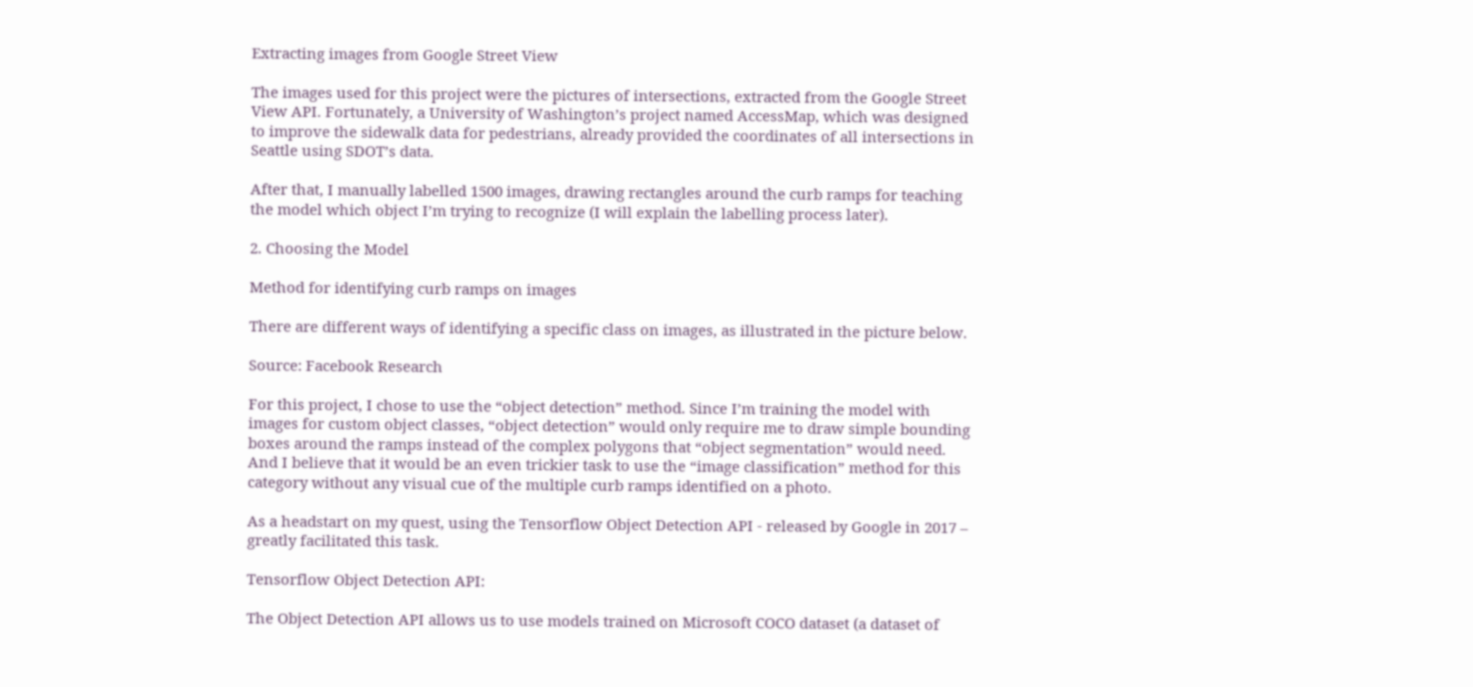Extracting images from Google Street View

The images used for this project were the pictures of intersections, extracted from the Google Street View API. Fortunately, a University of Washington’s project named AccessMap, which was designed to improve the sidewalk data for pedestrians, already provided the coordinates of all intersections in Seattle using SDOT’s data.

After that, I manually labelled 1500 images, drawing rectangles around the curb ramps for teaching the model which object I’m trying to recognize (I will explain the labelling process later).

2. Choosing the Model

Method for identifying curb ramps on images

There are different ways of identifying a specific class on images, as illustrated in the picture below.

Source: Facebook Research

For this project, I chose to use the “object detection” method. Since I’m training the model with images for custom object classes, “object detection” would only require me to draw simple bounding boxes around the ramps instead of the complex polygons that “object segmentation” would need. And I believe that it would be an even trickier task to use the “image classification” method for this category without any visual cue of the multiple curb ramps identified on a photo.

As a headstart on my quest, using the Tensorflow Object Detection API - released by Google in 2017 – greatly facilitated this task.

Tensorflow Object Detection API:

The Object Detection API allows us to use models trained on Microsoft COCO dataset (a dataset of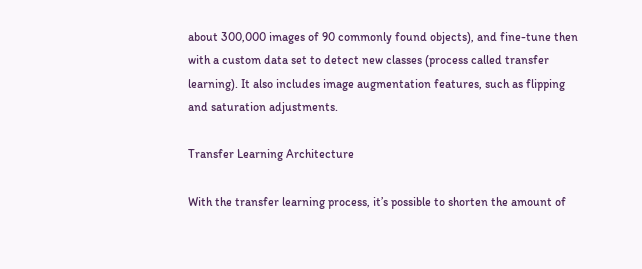about 300,000 images of 90 commonly found objects), and fine-tune then with a custom data set to detect new classes (process called transfer learning). It also includes image augmentation features, such as flipping and saturation adjustments.

Transfer Learning Architecture

With the transfer learning process, it’s possible to shorten the amount of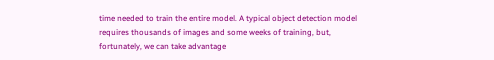time needed to train the entire model. A typical object detection model requires thousands of images and some weeks of training, but, fortunately, we can take advantage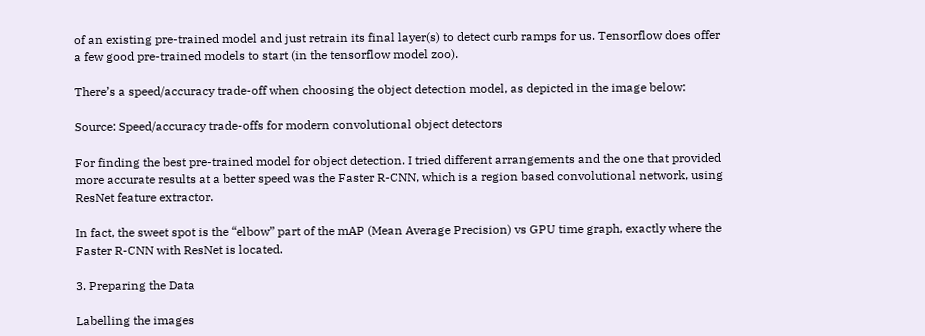of an existing pre-trained model and just retrain its final layer(s) to detect curb ramps for us. Tensorflow does offer a few good pre-trained models to start (in the tensorflow model zoo).

There’s a speed/accuracy trade-off when choosing the object detection model, as depicted in the image below:

Source: Speed/accuracy trade-offs for modern convolutional object detectors

For finding the best pre-trained model for object detection. I tried different arrangements and the one that provided more accurate results at a better speed was the Faster R-CNN, which is a region based convolutional network, using ResNet feature extractor.

In fact, the sweet spot is the “elbow” part of the mAP (Mean Average Precision) vs GPU time graph, exactly where the Faster R-CNN with ResNet is located.

3. Preparing the Data

Labelling the images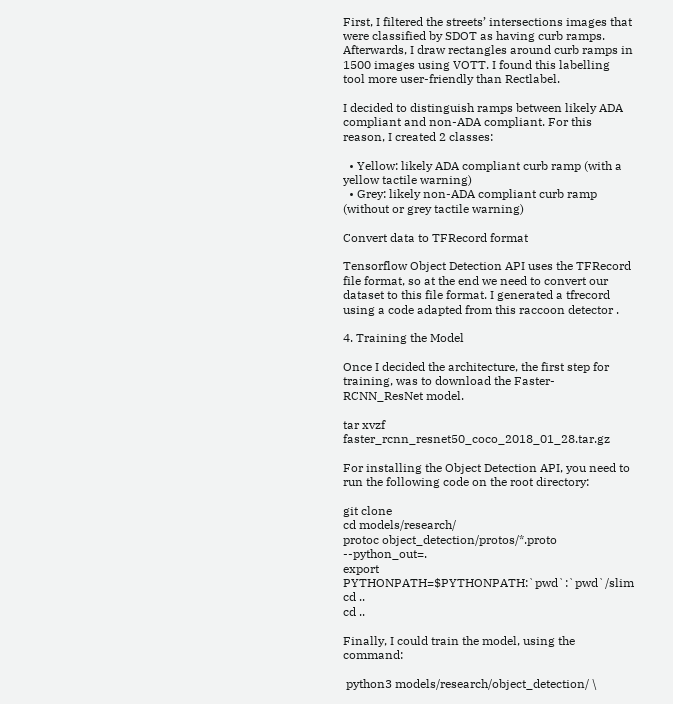First, I filtered the streets’ intersections images that were classified by SDOT as having curb ramps. Afterwards, I draw rectangles around curb ramps in 1500 images using VOTT. I found this labelling tool more user-friendly than Rectlabel.

I decided to distinguish ramps between likely ADA compliant and non-ADA compliant. For this reason, I created 2 classes:

  • Yellow: likely ADA compliant curb ramp (with a yellow tactile warning)
  • Grey: likely non-ADA compliant curb ramp (without or grey tactile warning)

Convert data to TFRecord format

Tensorflow Object Detection API uses the TFRecord file format, so at the end we need to convert our dataset to this file format. I generated a tfrecord using a code adapted from this raccoon detector .

4. Training the Model

Once I decided the architecture, the first step for training, was to download the Faster-RCNN_ResNet model.

tar xvzf faster_rcnn_resnet50_coco_2018_01_28.tar.gz

For installing the Object Detection API, you need to run the following code on the root directory:

git clone
cd models/research/
protoc object_detection/protos/*.proto --python_out=.
export PYTHONPATH=$PYTHONPATH:`pwd`:`pwd`/slim
cd ..
cd ..

Finally, I could train the model, using the command:

 python3 models/research/object_detection/ \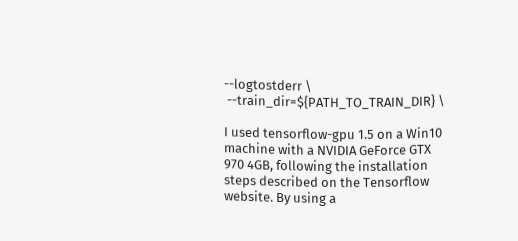--logtostderr \
 --train_dir=${PATH_TO_TRAIN_DIR} \

I used tensorflow-gpu 1.5 on a Win10 machine with a NVIDIA GeForce GTX 970 4GB, following the installation steps described on the Tensorflow website. By using a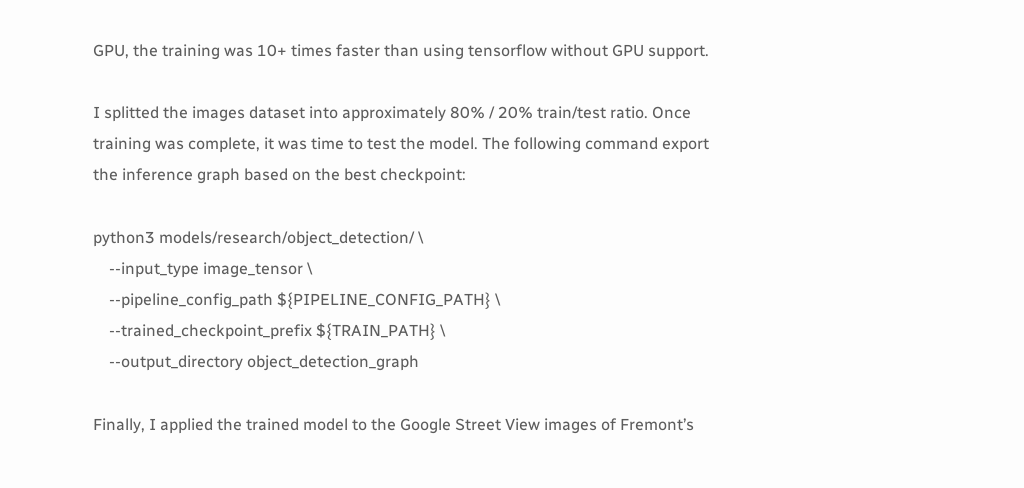GPU, the training was 10+ times faster than using tensorflow without GPU support.

I splitted the images dataset into approximately 80% / 20% train/test ratio. Once training was complete, it was time to test the model. The following command export the inference graph based on the best checkpoint:

python3 models/research/object_detection/ \
    --input_type image_tensor \
    --pipeline_config_path ${PIPELINE_CONFIG_PATH} \
    --trained_checkpoint_prefix ${TRAIN_PATH} \
    --output_directory object_detection_graph

Finally, I applied the trained model to the Google Street View images of Fremont’s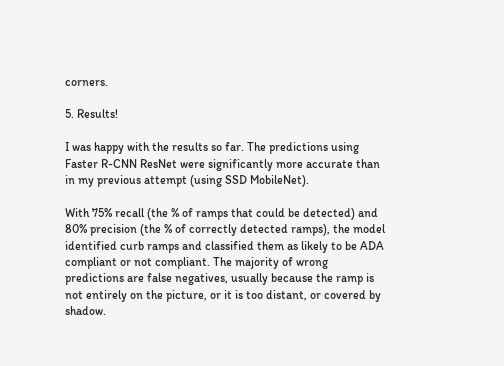corners.

5. Results!

I was happy with the results so far. The predictions using Faster R-CNN ResNet were significantly more accurate than in my previous attempt (using SSD MobileNet).

With 75% recall (the % of ramps that could be detected) and 80% precision (the % of correctly detected ramps), the model identified curb ramps and classified them as likely to be ADA compliant or not compliant. The majority of wrong predictions are false negatives, usually because the ramp is not entirely on the picture, or it is too distant, or covered by shadow.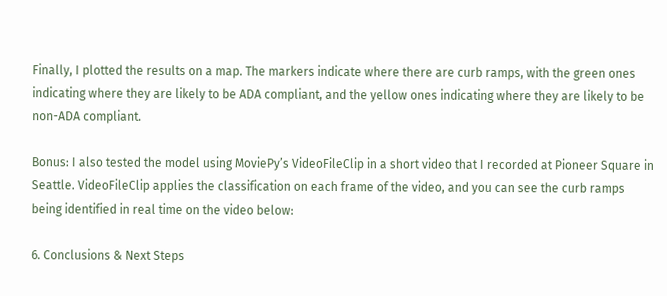Finally, I plotted the results on a map. The markers indicate where there are curb ramps, with the green ones indicating where they are likely to be ADA compliant, and the yellow ones indicating where they are likely to be non-ADA compliant.

Bonus: I also tested the model using MoviePy’s VideoFileClip in a short video that I recorded at Pioneer Square in Seattle. VideoFileClip applies the classification on each frame of the video, and you can see the curb ramps being identified in real time on the video below:

6. Conclusions & Next Steps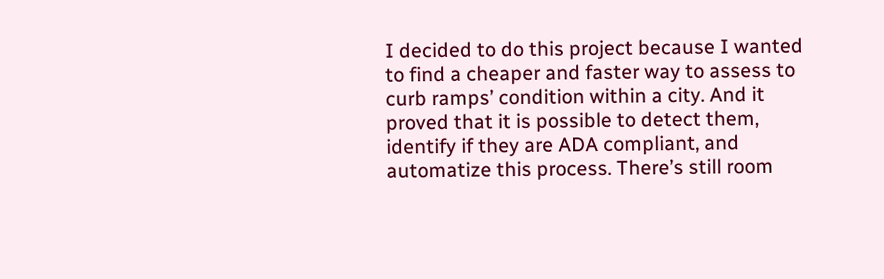I decided to do this project because I wanted to find a cheaper and faster way to assess to curb ramps’ condition within a city. And it proved that it is possible to detect them, identify if they are ADA compliant, and automatize this process. There’s still room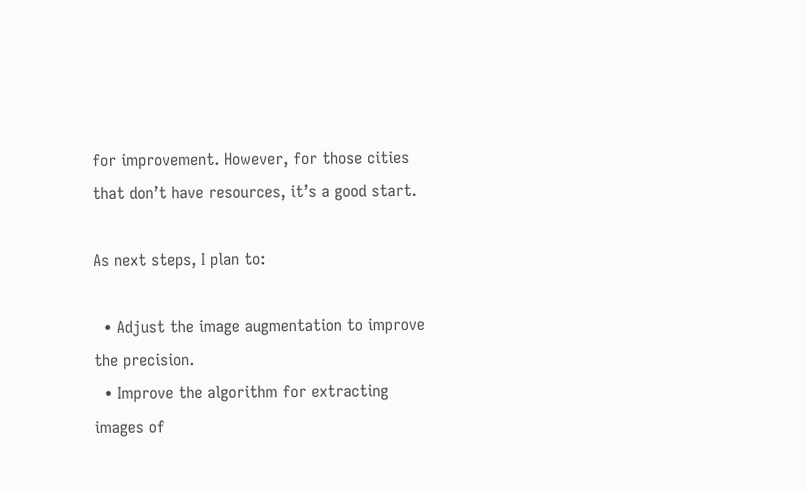for improvement. However, for those cities that don’t have resources, it’s a good start.

As next steps, I plan to:

  • Adjust the image augmentation to improve the precision.
  • Improve the algorithm for extracting images of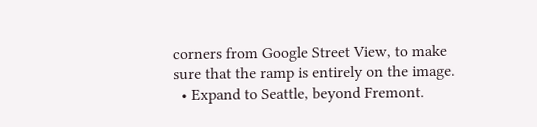corners from Google Street View, to make sure that the ramp is entirely on the image.
  • Expand to Seattle, beyond Fremont.